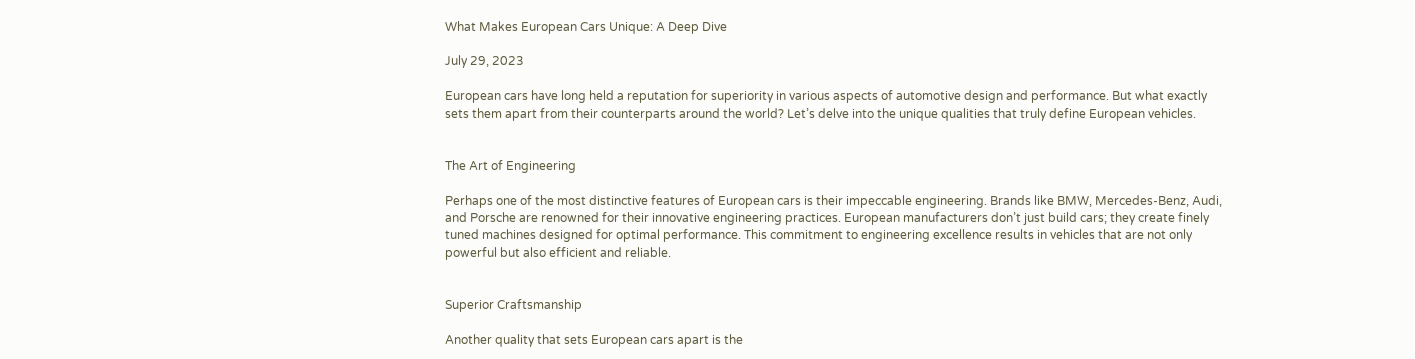What Makes European Cars Unique: A Deep Dive

July 29, 2023

European cars have long held a reputation for superiority in various aspects of automotive design and performance. But what exactly sets them apart from their counterparts around the world? Let’s delve into the unique qualities that truly define European vehicles.


The Art of Engineering

Perhaps one of the most distinctive features of European cars is their impeccable engineering. Brands like BMW, Mercedes-Benz, Audi, and Porsche are renowned for their innovative engineering practices. European manufacturers don’t just build cars; they create finely tuned machines designed for optimal performance. This commitment to engineering excellence results in vehicles that are not only powerful but also efficient and reliable.


Superior Craftsmanship

Another quality that sets European cars apart is the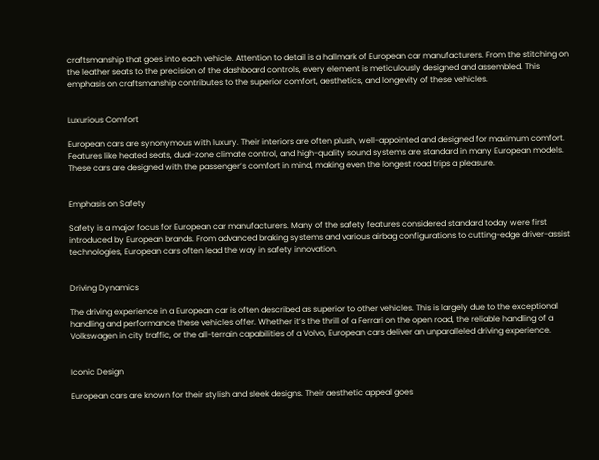craftsmanship that goes into each vehicle. Attention to detail is a hallmark of European car manufacturers. From the stitching on the leather seats to the precision of the dashboard controls, every element is meticulously designed and assembled. This emphasis on craftsmanship contributes to the superior comfort, aesthetics, and longevity of these vehicles.


Luxurious Comfort

European cars are synonymous with luxury. Their interiors are often plush, well-appointed and designed for maximum comfort. Features like heated seats, dual-zone climate control, and high-quality sound systems are standard in many European models. These cars are designed with the passenger’s comfort in mind, making even the longest road trips a pleasure.


Emphasis on Safety

Safety is a major focus for European car manufacturers. Many of the safety features considered standard today were first introduced by European brands. From advanced braking systems and various airbag configurations to cutting-edge driver-assist technologies, European cars often lead the way in safety innovation.


Driving Dynamics

The driving experience in a European car is often described as superior to other vehicles. This is largely due to the exceptional handling and performance these vehicles offer. Whether it’s the thrill of a Ferrari on the open road, the reliable handling of a Volkswagen in city traffic, or the all-terrain capabilities of a Volvo, European cars deliver an unparalleled driving experience.


Iconic Design

European cars are known for their stylish and sleek designs. Their aesthetic appeal goes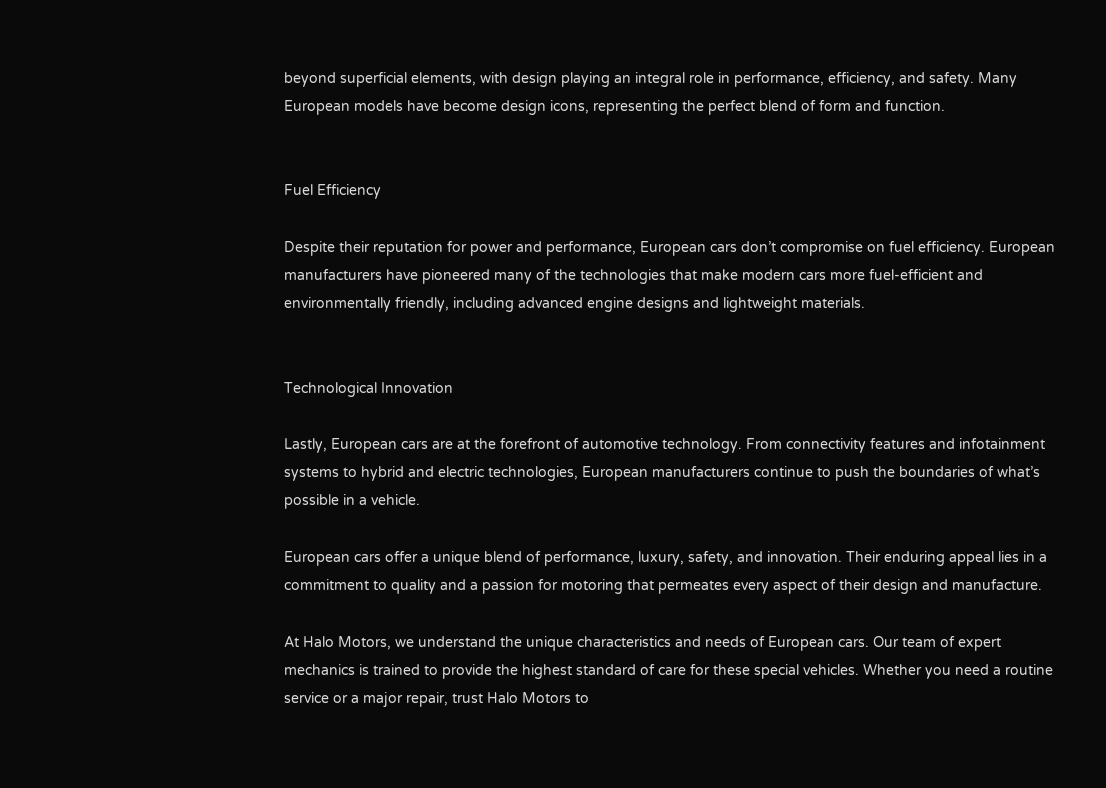beyond superficial elements, with design playing an integral role in performance, efficiency, and safety. Many European models have become design icons, representing the perfect blend of form and function.


Fuel Efficiency

Despite their reputation for power and performance, European cars don’t compromise on fuel efficiency. European manufacturers have pioneered many of the technologies that make modern cars more fuel-efficient and environmentally friendly, including advanced engine designs and lightweight materials.


Technological Innovation

Lastly, European cars are at the forefront of automotive technology. From connectivity features and infotainment systems to hybrid and electric technologies, European manufacturers continue to push the boundaries of what’s possible in a vehicle.

European cars offer a unique blend of performance, luxury, safety, and innovation. Their enduring appeal lies in a commitment to quality and a passion for motoring that permeates every aspect of their design and manufacture.

At Halo Motors, we understand the unique characteristics and needs of European cars. Our team of expert mechanics is trained to provide the highest standard of care for these special vehicles. Whether you need a routine service or a major repair, trust Halo Motors to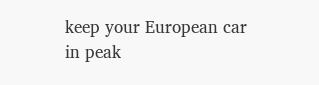keep your European car in peak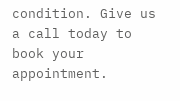condition. Give us a call today to book your appointment.